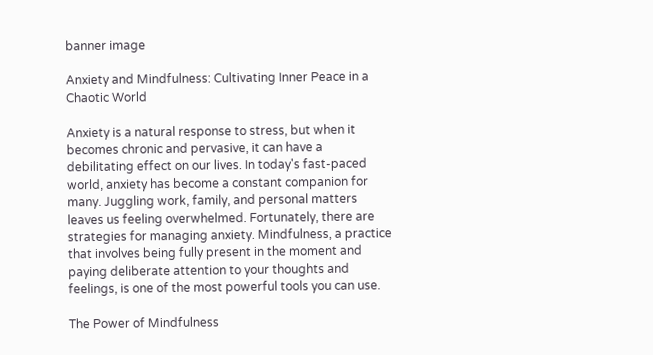banner image

Anxiety and Mindfulness: Cultivating Inner Peace in a Chaotic World

Anxiety is a natural response to stress, but when it becomes chronic and pervasive, it can have a debilitating effect on our lives. In today's fast-paced world, anxiety has become a constant companion for many. Juggling work, family, and personal matters leaves us feeling overwhelmed. Fortunately, there are strategies for managing anxiety. Mindfulness, a practice that involves being fully present in the moment and paying deliberate attention to your thoughts and feelings, is one of the most powerful tools you can use.

The Power of Mindfulness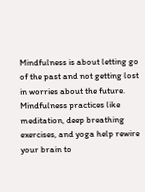Mindfulness is about letting go of the past and not getting lost in worries about the future. Mindfulness practices like meditation, deep breathing exercises, and yoga help rewire your brain to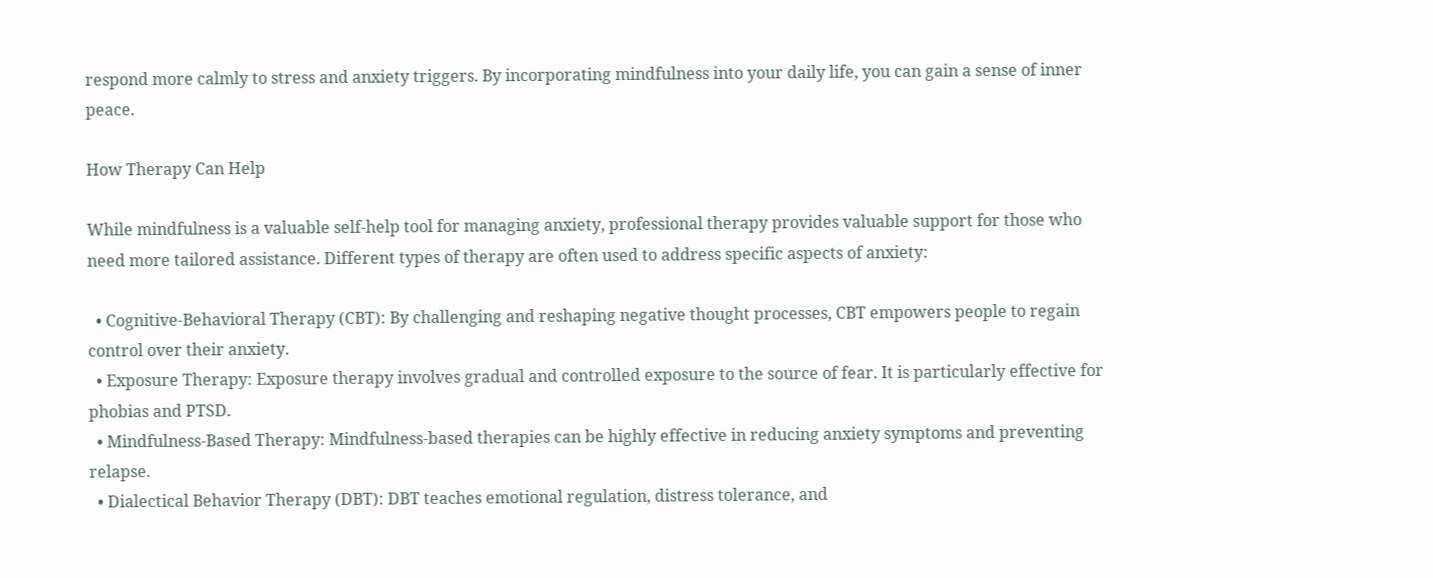respond more calmly to stress and anxiety triggers. By incorporating mindfulness into your daily life, you can gain a sense of inner peace.

How Therapy Can Help

While mindfulness is a valuable self-help tool for managing anxiety, professional therapy provides valuable support for those who need more tailored assistance. Different types of therapy are often used to address specific aspects of anxiety:

  • Cognitive-Behavioral Therapy (CBT): By challenging and reshaping negative thought processes, CBT empowers people to regain control over their anxiety.
  • Exposure Therapy: Exposure therapy involves gradual and controlled exposure to the source of fear. It is particularly effective for phobias and PTSD.
  • Mindfulness-Based Therapy: Mindfulness-based therapies can be highly effective in reducing anxiety symptoms and preventing relapse.
  • Dialectical Behavior Therapy (DBT): DBT teaches emotional regulation, distress tolerance, and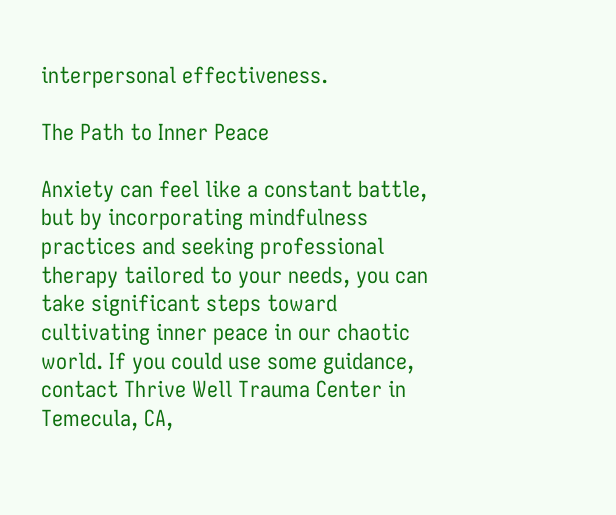interpersonal effectiveness.

The Path to Inner Peace

Anxiety can feel like a constant battle, but by incorporating mindfulness practices and seeking professional therapy tailored to your needs, you can take significant steps toward cultivating inner peace in our chaotic world. If you could use some guidance, contact Thrive Well Trauma Center in Temecula, CA,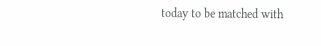today to be matched with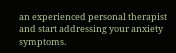an experienced personal therapist and start addressing your anxiety symptoms.